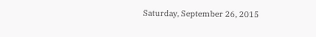Saturday, September 26, 2015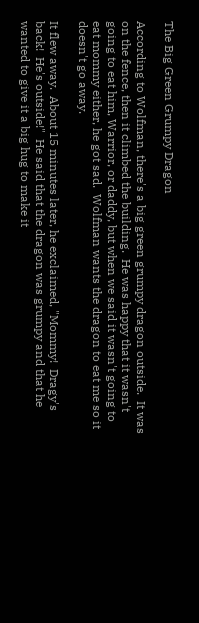The Big Green Grumpy Dragon

According to Wolfman, there's a big green grumpy dragon outside.  It was on the fence, then it climbed the building.  He was happy that it wasn't going to eat him, Warrior, or daddy, but when we said it wasn't going to eat mommy either, he got sad.  Wolfman wants the dragon to eat me so it doesn't go away.

It flew away.  About 15 minutes later, he exclaimed, "Mommy!  Dragy's back!  He's outside!"  He said that the dragon was grumpy and that he wanted to give it a big hug to make it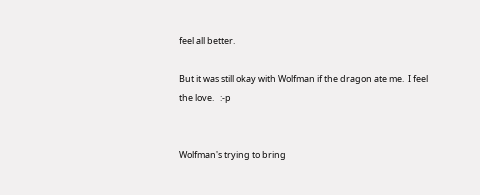feel all better.

But it was still okay with Wolfman if the dragon ate me.  I feel the love.   :-p


Wolfman's trying to bring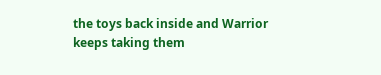the toys back inside and Warrior keeps taking them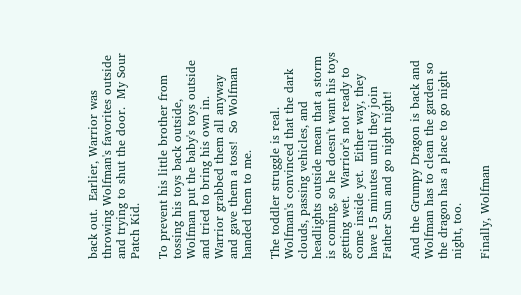back out.  Earlier, Warrior was throwing Wolfman's favorites outside and trying to shut the door.  My Sour Patch Kid.

To prevent his little brother from tossing his toys back outside, Wolfman put the baby's toys outside and tried to bring his own in.  Warrior grabbed them all anyway and gave them a toss!  So Wolfman handed them to me.

The toddler struggle is real.  Wolfman's convinced that the dark clouds, passing vehicles, and headlights outside mean that a storm is coming, so he doesn't want his toys getting wet.  Warrior's not ready to come inside yet.  Either way, they have 15 minutes until they join Father Sun and go night night!

And the Grumpy Dragon is back and Wolfman has to clean the garden so the dragon has a place to go night night, too.

Finally, Wolfman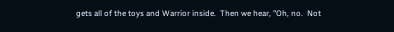gets all of the toys and Warrior inside.  Then we hear, "Oh, no.  Not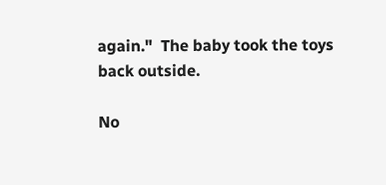again."  The baby took the toys back outside.

No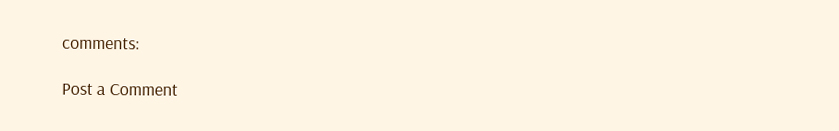comments:

Post a Comment